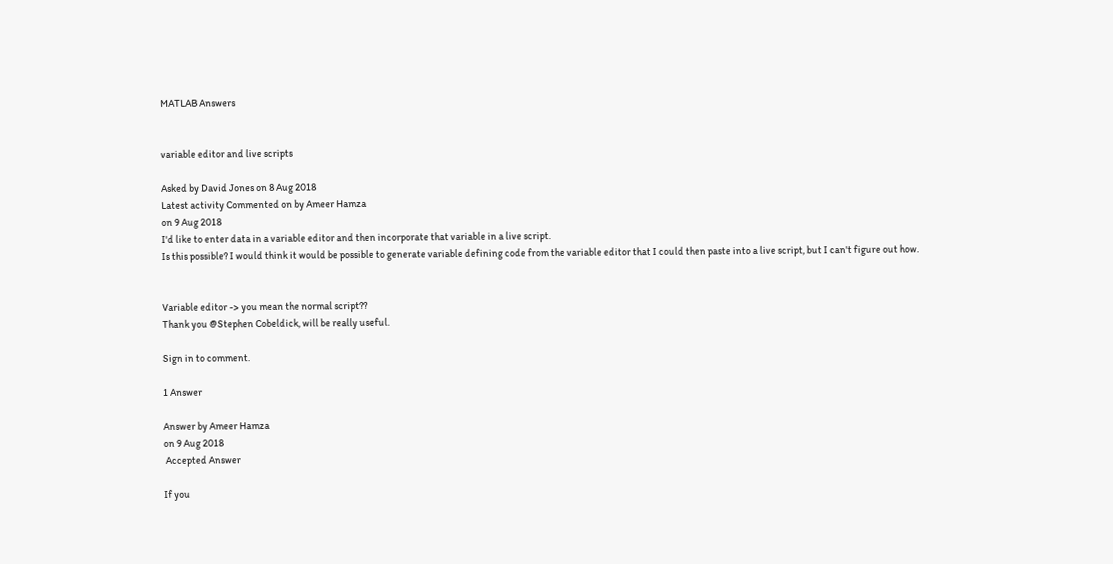MATLAB Answers


variable editor and live scripts

Asked by David Jones on 8 Aug 2018
Latest activity Commented on by Ameer Hamza
on 9 Aug 2018
I'd like to enter data in a variable editor and then incorporate that variable in a live script.
Is this possible? I would think it would be possible to generate variable defining code from the variable editor that I could then paste into a live script, but I can't figure out how.


Variable editor -> you mean the normal script??
Thank you @Stephen Cobeldick, will be really useful.

Sign in to comment.

1 Answer

Answer by Ameer Hamza
on 9 Aug 2018
 Accepted Answer

If you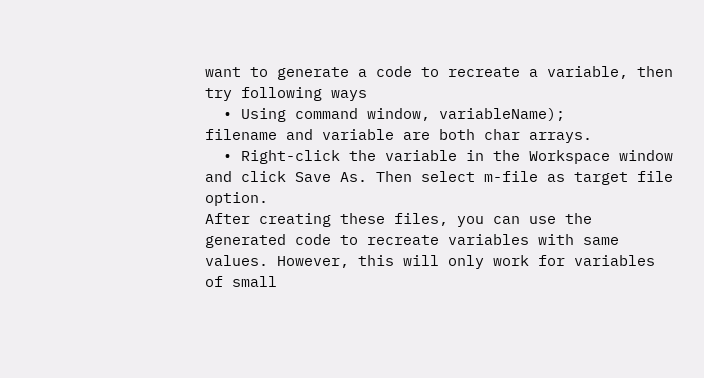want to generate a code to recreate a variable, then try following ways
  • Using command window, variableName);
filename and variable are both char arrays.
  • Right-click the variable in the Workspace window and click Save As. Then select m-file as target file option.
After creating these files, you can use the generated code to recreate variables with same values. However, this will only work for variables of small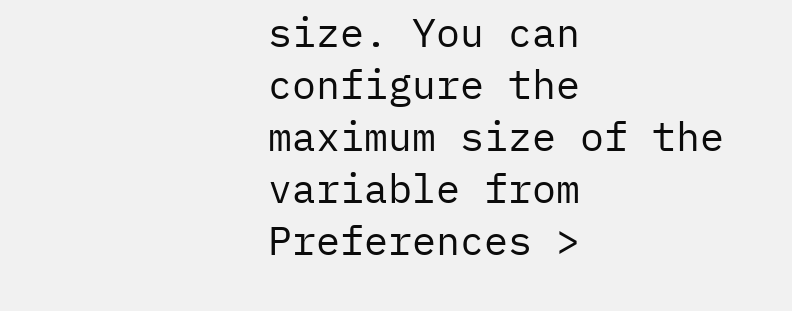size. You can configure the maximum size of the variable from Preferences >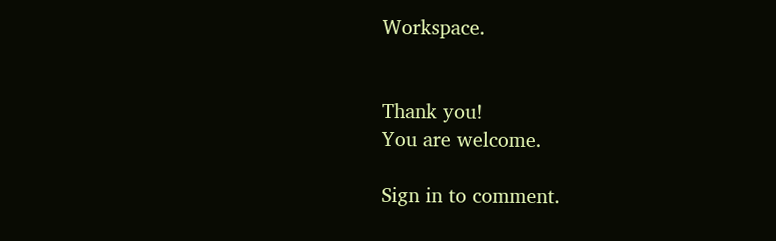Workspace.


Thank you!
You are welcome.

Sign in to comment.